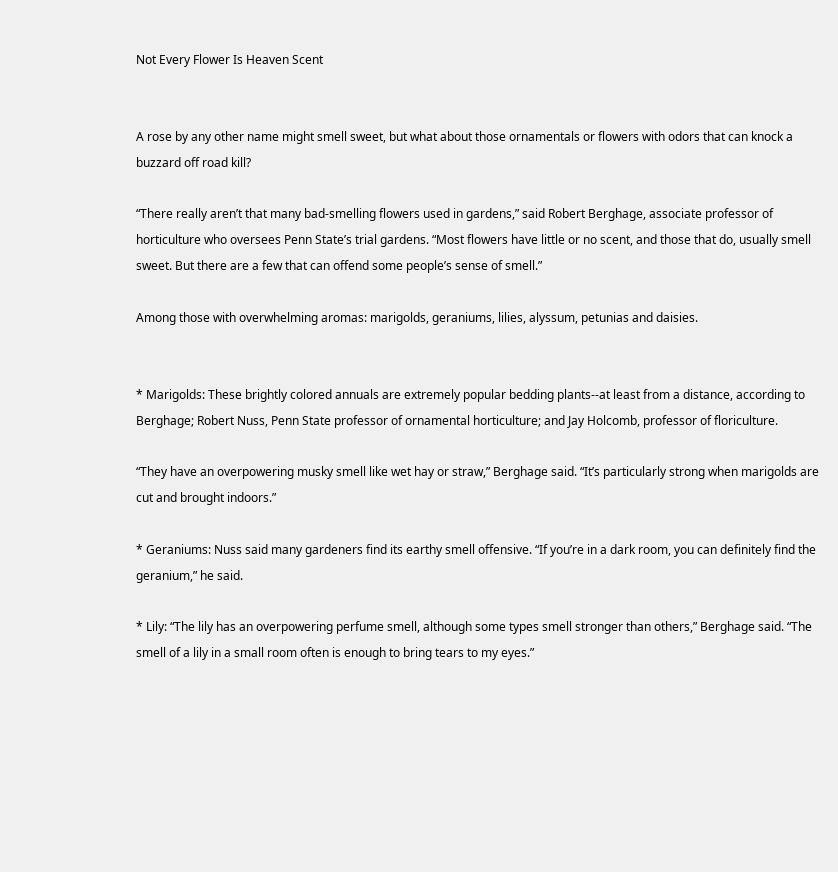Not Every Flower Is Heaven Scent


A rose by any other name might smell sweet, but what about those ornamentals or flowers with odors that can knock a buzzard off road kill?

“There really aren’t that many bad-smelling flowers used in gardens,” said Robert Berghage, associate professor of horticulture who oversees Penn State’s trial gardens. “Most flowers have little or no scent, and those that do, usually smell sweet. But there are a few that can offend some people’s sense of smell.”

Among those with overwhelming aromas: marigolds, geraniums, lilies, alyssum, petunias and daisies.


* Marigolds: These brightly colored annuals are extremely popular bedding plants--at least from a distance, according to Berghage; Robert Nuss, Penn State professor of ornamental horticulture; and Jay Holcomb, professor of floriculture.

“They have an overpowering musky smell like wet hay or straw,” Berghage said. “It’s particularly strong when marigolds are cut and brought indoors.”

* Geraniums: Nuss said many gardeners find its earthy smell offensive. “If you’re in a dark room, you can definitely find the geranium,” he said.

* Lily: “The lily has an overpowering perfume smell, although some types smell stronger than others,” Berghage said. “The smell of a lily in a small room often is enough to bring tears to my eyes.”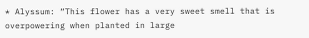* Alyssum: “This flower has a very sweet smell that is overpowering when planted in large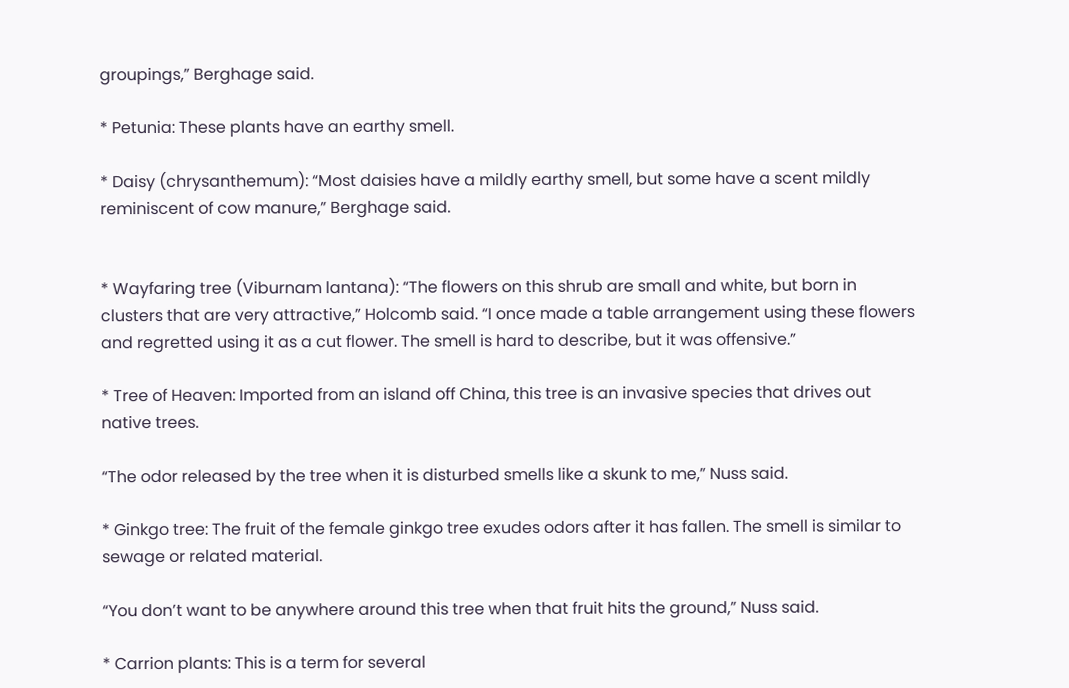groupings,” Berghage said.

* Petunia: These plants have an earthy smell.

* Daisy (chrysanthemum): “Most daisies have a mildly earthy smell, but some have a scent mildly reminiscent of cow manure,” Berghage said.


* Wayfaring tree (Viburnam lantana): “The flowers on this shrub are small and white, but born in clusters that are very attractive,” Holcomb said. “I once made a table arrangement using these flowers and regretted using it as a cut flower. The smell is hard to describe, but it was offensive.”

* Tree of Heaven: Imported from an island off China, this tree is an invasive species that drives out native trees.

“The odor released by the tree when it is disturbed smells like a skunk to me,” Nuss said.

* Ginkgo tree: The fruit of the female ginkgo tree exudes odors after it has fallen. The smell is similar to sewage or related material.

“You don’t want to be anywhere around this tree when that fruit hits the ground,” Nuss said.

* Carrion plants: This is a term for several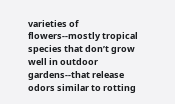varieties of flowers--mostly tropical species that don’t grow well in outdoor gardens--that release odors similar to rotting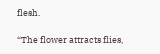flesh.

“The flower attracts flies,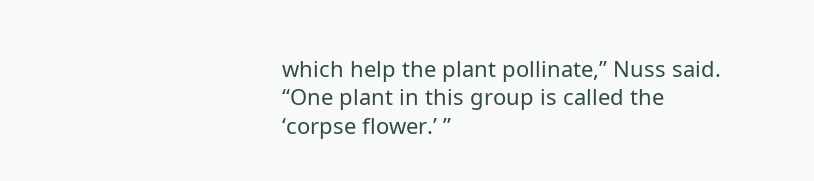which help the plant pollinate,” Nuss said. “One plant in this group is called the ‘corpse flower.’ ”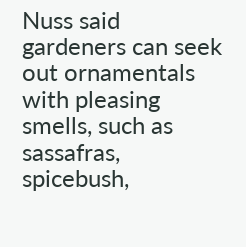Nuss said gardeners can seek out ornamentals with pleasing smells, such as sassafras, spicebush,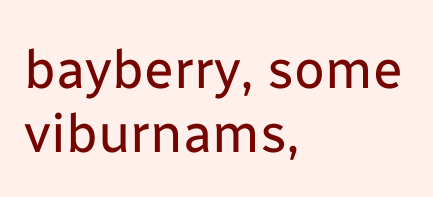bayberry, some viburnams,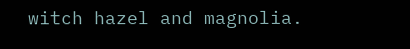witch hazel and magnolia.